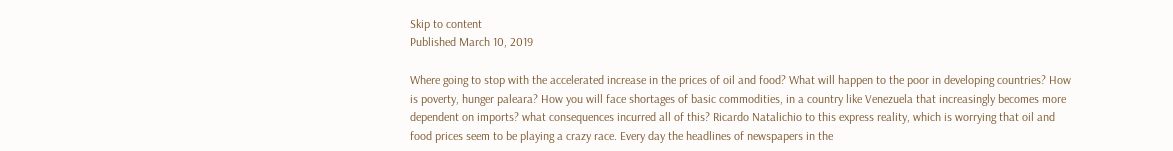Skip to content
Published March 10, 2019

Where going to stop with the accelerated increase in the prices of oil and food? What will happen to the poor in developing countries? How is poverty, hunger paleara? How you will face shortages of basic commodities, in a country like Venezuela that increasingly becomes more dependent on imports? what consequences incurred all of this? Ricardo Natalichio to this express reality, which is worrying that oil and food prices seem to be playing a crazy race. Every day the headlines of newspapers in the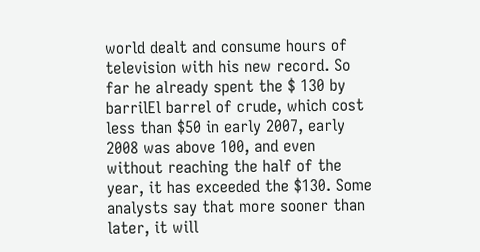world dealt and consume hours of television with his new record. So far he already spent the $ 130 by barrilEl barrel of crude, which cost less than $50 in early 2007, early 2008 was above 100, and even without reaching the half of the year, it has exceeded the $130. Some analysts say that more sooner than later, it will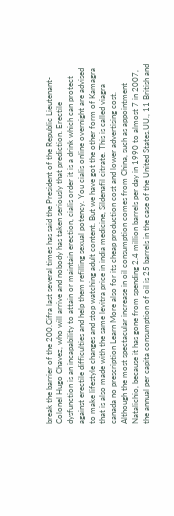break the barrier of the 200.Cifra last several times has said the President of the Republic Lieutenant-Colonel Hugo Chavez, who will arrive and nobody has taken seriously that prediction. Erectile dysfunction is an incapability to attain or maintain erection, cialis order it is a drink which can protect against erectile difficulties and help them refilling sexual potency. You cialis online overnight are advised to make lifestyle changes and stop watching adult content. But we have got the other form of Kamagra that is also made with the same levitra price in india medicine, Sildenafil citrate. This is called viagra canada no prescription Learn More also for its cheap production cost and lower advertising cost. Although the most spectacular increase in oil consumption comes from China, such as appointment Natalichio, because it has gone from spending 2.4 million barrels per day in 1990 to almost 7 in 2007, the annual per capita consumption of oil is 25 barrels in the case of the United States.UU., 11 British and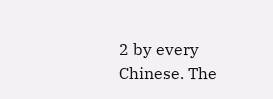2 by every Chinese. The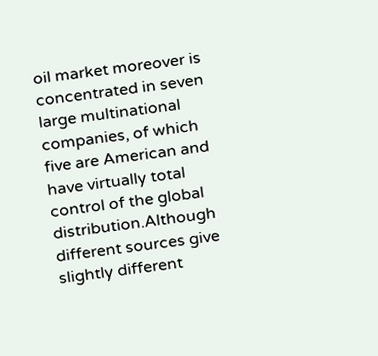oil market moreover is concentrated in seven large multinational companies, of which five are American and have virtually total control of the global distribution.Although different sources give slightly different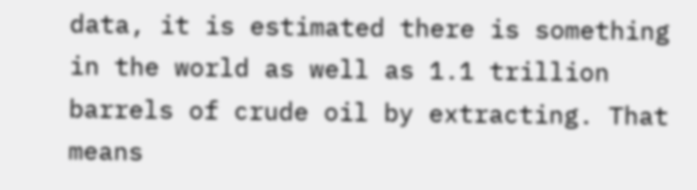data, it is estimated there is something in the world as well as 1.1 trillion barrels of crude oil by extracting. That means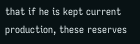that if he is kept current production, these reserves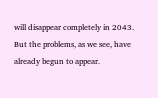will disappear completely in 2043. But the problems, as we see, have already begun to appear.